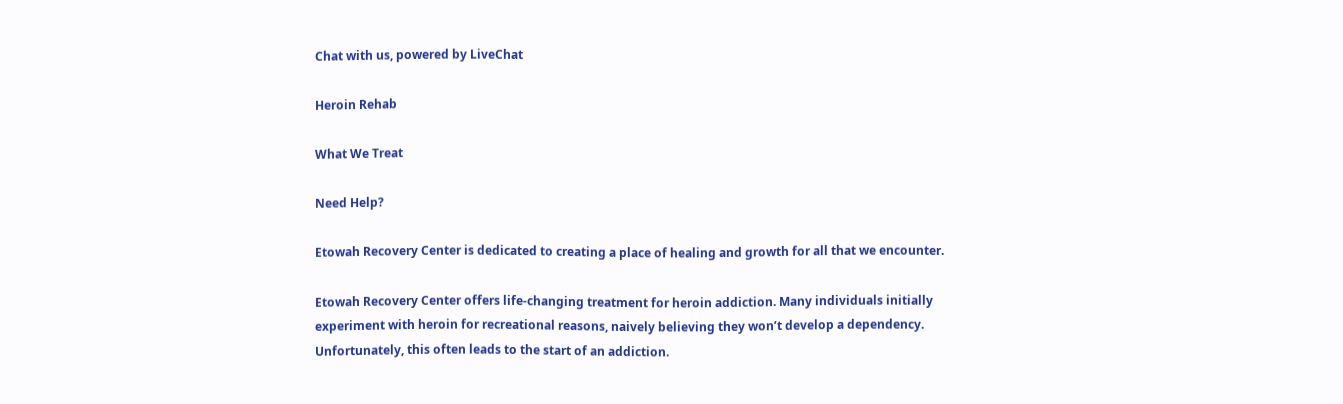Chat with us, powered by LiveChat

Heroin Rehab

What We Treat

Need Help?

Etowah Recovery Center is dedicated to creating a place of healing and growth for all that we encounter.

Etowah Recovery Center offers life-changing treatment for heroin addiction. Many individuals initially experiment with heroin for recreational reasons, naively believing they won’t develop a dependency. Unfortunately, this often leads to the start of an addiction.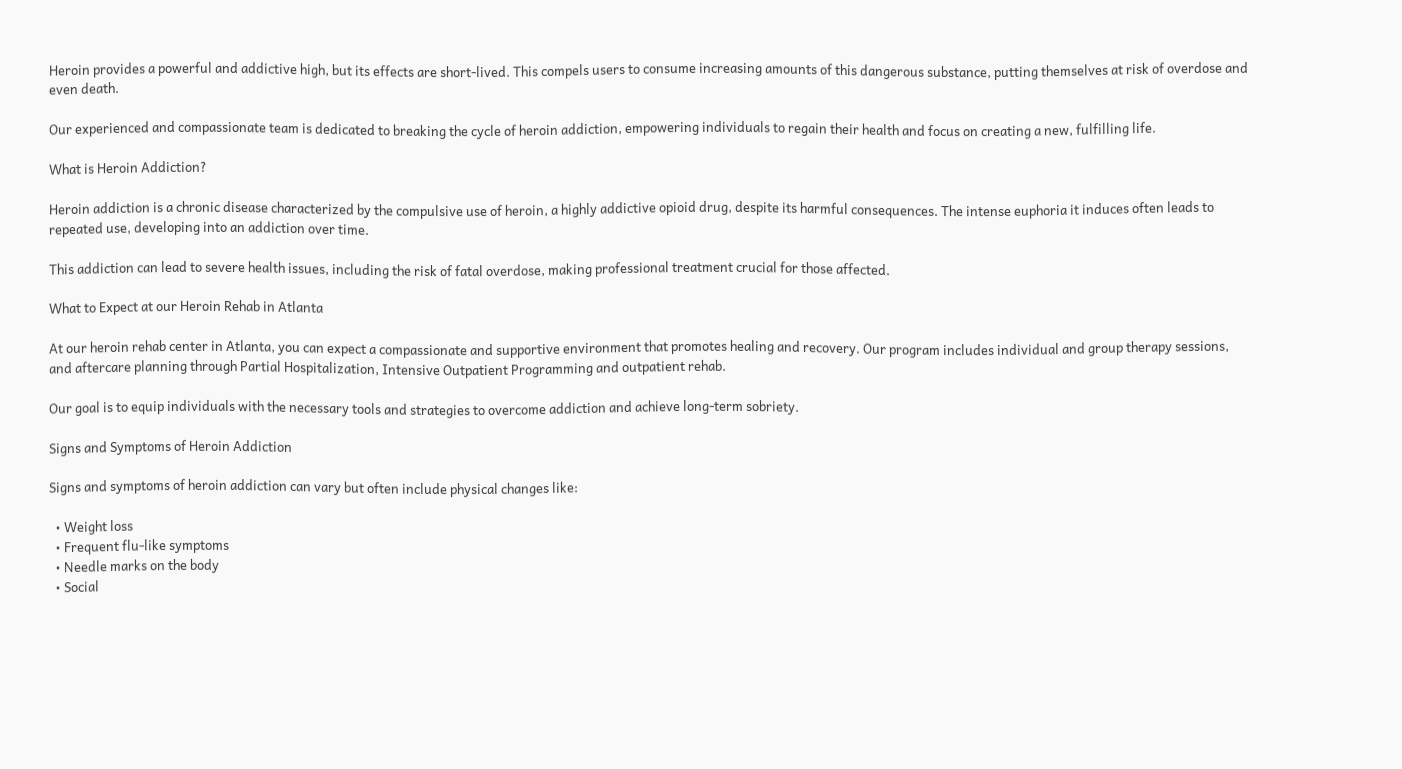Heroin provides a powerful and addictive high, but its effects are short-lived. This compels users to consume increasing amounts of this dangerous substance, putting themselves at risk of overdose and even death.

Our experienced and compassionate team is dedicated to breaking the cycle of heroin addiction, empowering individuals to regain their health and focus on creating a new, fulfilling life.

What is Heroin Addiction?

Heroin addiction is a chronic disease characterized by the compulsive use of heroin, a highly addictive opioid drug, despite its harmful consequences. The intense euphoria it induces often leads to repeated use, developing into an addiction over time.

This addiction can lead to severe health issues, including the risk of fatal overdose, making professional treatment crucial for those affected.

What to Expect at our Heroin Rehab in Atlanta

At our heroin rehab center in Atlanta, you can expect a compassionate and supportive environment that promotes healing and recovery. Our program includes individual and group therapy sessions, and aftercare planning through Partial Hospitalization, Intensive Outpatient Programming and outpatient rehab.

Our goal is to equip individuals with the necessary tools and strategies to overcome addiction and achieve long-term sobriety.

Signs and Symptoms of Heroin Addiction

Signs and symptoms of heroin addiction can vary but often include physical changes like:

  • Weight loss
  • Frequent flu-like symptoms
  • Needle marks on the body
  • Social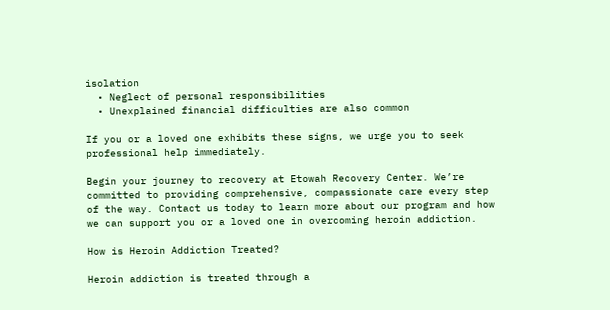isolation
  • Neglect of personal responsibilities
  • Unexplained financial difficulties are also common

If you or a loved one exhibits these signs, we urge you to seek professional help immediately.

Begin your journey to recovery at Etowah Recovery Center. We’re committed to providing comprehensive, compassionate care every step of the way. Contact us today to learn more about our program and how we can support you or a loved one in overcoming heroin addiction.

How is Heroin Addiction Treated?

Heroin addiction is treated through a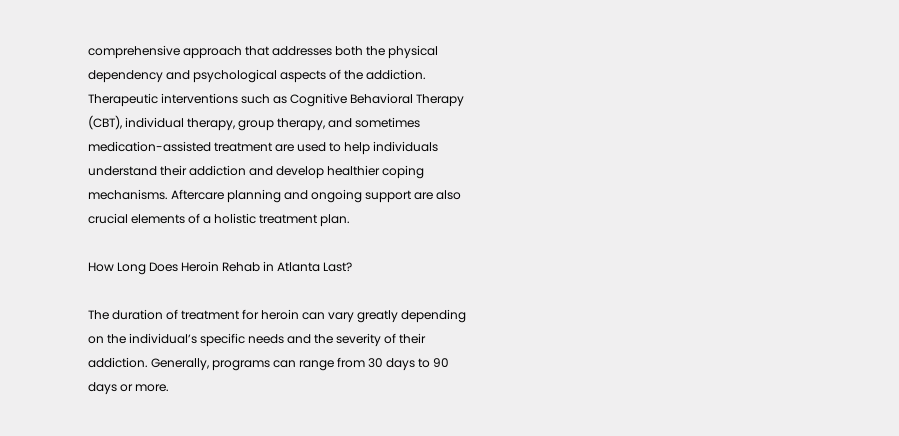comprehensive approach that addresses both the physical dependency and psychological aspects of the addiction. Therapeutic interventions such as Cognitive Behavioral Therapy (CBT), individual therapy, group therapy, and sometimes medication-assisted treatment are used to help individuals understand their addiction and develop healthier coping mechanisms. Aftercare planning and ongoing support are also crucial elements of a holistic treatment plan.

How Long Does Heroin Rehab in Atlanta Last?

The duration of treatment for heroin can vary greatly depending on the individual’s specific needs and the severity of their addiction. Generally, programs can range from 30 days to 90 days or more.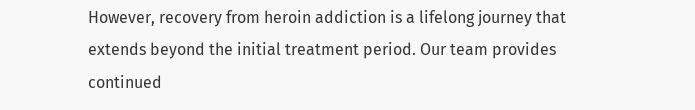However, recovery from heroin addiction is a lifelong journey that extends beyond the initial treatment period. Our team provides continued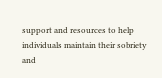support and resources to help individuals maintain their sobriety and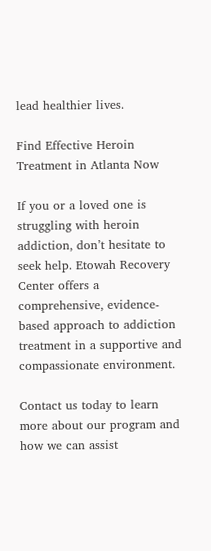lead healthier lives.

Find Effective Heroin Treatment in Atlanta Now

If you or a loved one is struggling with heroin addiction, don’t hesitate to seek help. Etowah Recovery Center offers a comprehensive, evidence-based approach to addiction treatment in a supportive and compassionate environment.

Contact us today to learn more about our program and how we can assist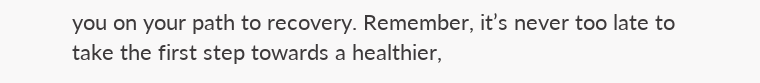you on your path to recovery. Remember, it’s never too late to take the first step towards a healthier,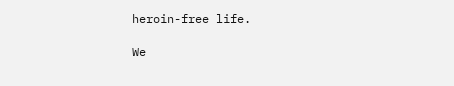heroin-free life.

We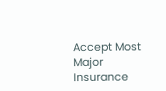Accept Most Major Insurance